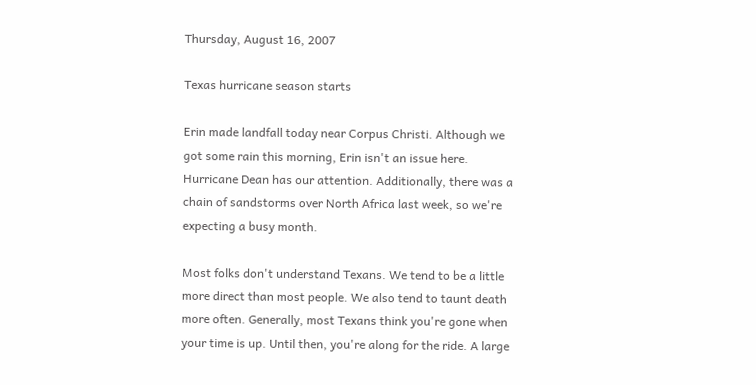Thursday, August 16, 2007

Texas hurricane season starts

Erin made landfall today near Corpus Christi. Although we got some rain this morning, Erin isn't an issue here. Hurricane Dean has our attention. Additionally, there was a chain of sandstorms over North Africa last week, so we're expecting a busy month.

Most folks don't understand Texans. We tend to be a little more direct than most people. We also tend to taunt death more often. Generally, most Texans think you're gone when your time is up. Until then, you're along for the ride. A large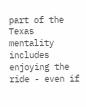part of the Texas mentality includes enjoying the ride - even if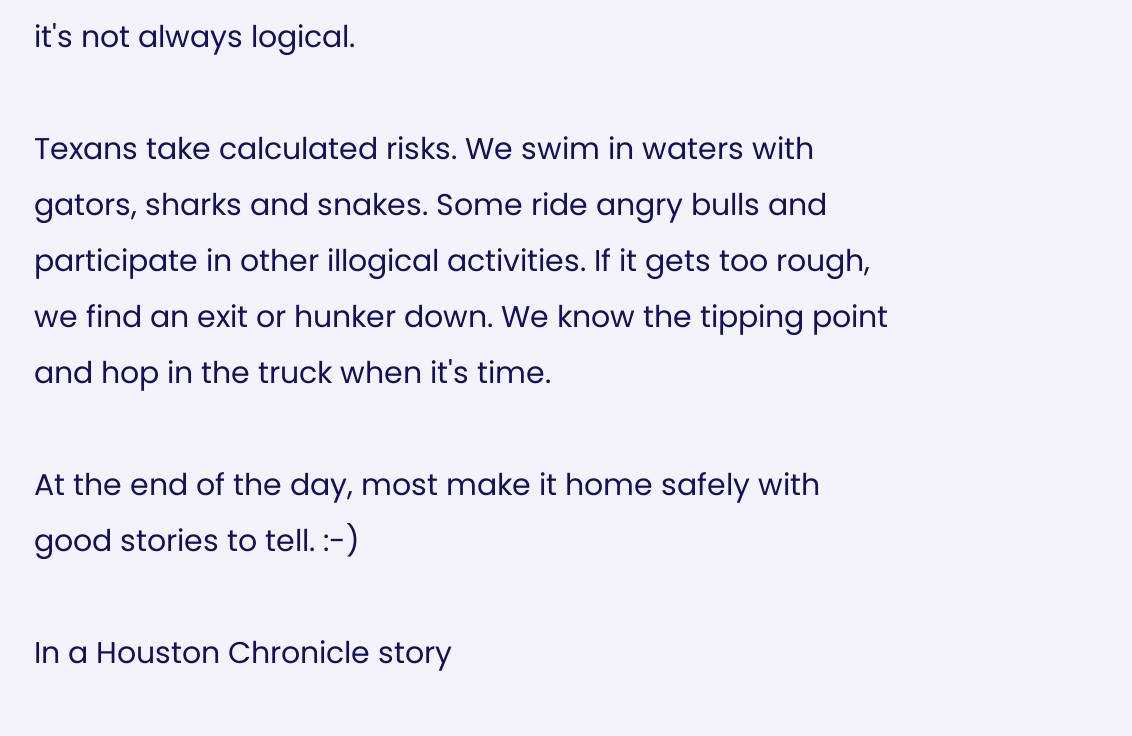it's not always logical.

Texans take calculated risks. We swim in waters with gators, sharks and snakes. Some ride angry bulls and participate in other illogical activities. If it gets too rough, we find an exit or hunker down. We know the tipping point and hop in the truck when it's time.

At the end of the day, most make it home safely with good stories to tell. :-)

In a Houston Chronicle story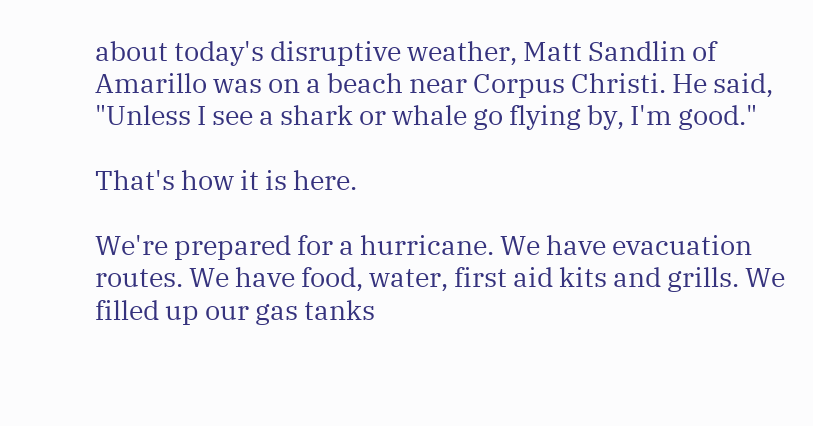about today's disruptive weather, Matt Sandlin of Amarillo was on a beach near Corpus Christi. He said, "Unless I see a shark or whale go flying by, I'm good."

That's how it is here.

We're prepared for a hurricane. We have evacuation routes. We have food, water, first aid kits and grills. We filled up our gas tanks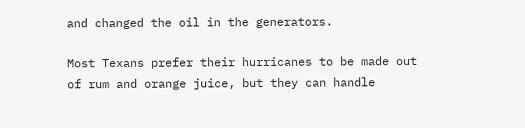and changed the oil in the generators.

Most Texans prefer their hurricanes to be made out of rum and orange juice, but they can handle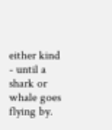either kind - until a shark or whale goes flying by.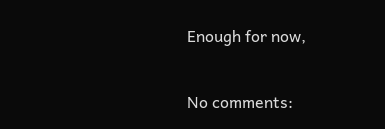Enough for now,

No comments: